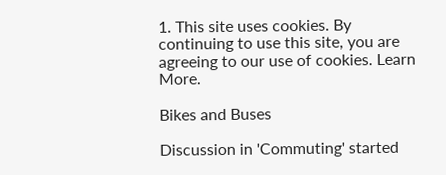1. This site uses cookies. By continuing to use this site, you are agreeing to our use of cookies. Learn More.

Bikes and Buses

Discussion in 'Commuting' started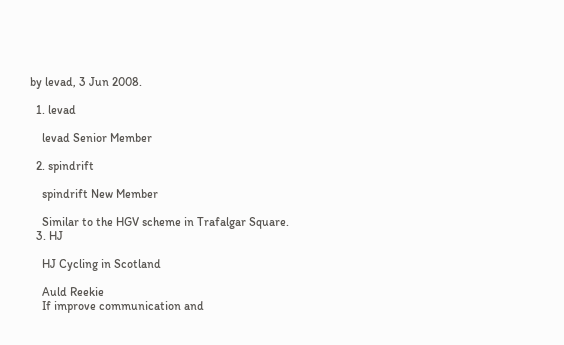by levad, 3 Jun 2008.

  1. levad

    levad Senior Member

  2. spindrift

    spindrift New Member

    Similar to the HGV scheme in Trafalgar Square.
  3. HJ

    HJ Cycling in Scotland

    Auld Reekie
    If improve communication and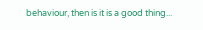behaviour, then is it is a good thing...